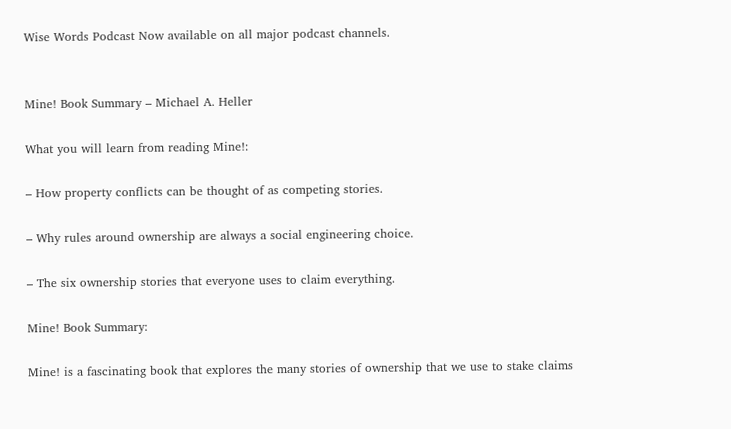Wise Words Podcast Now available on all major podcast channels.


Mine! Book Summary – Michael A. Heller

What you will learn from reading Mine!:

– How property conflicts can be thought of as competing stories.

– Why rules around ownership are always a social engineering choice.

– The six ownership stories that everyone uses to claim everything.

Mine! Book Summary:

Mine! is a fascinating book that explores the many stories of ownership that we use to stake claims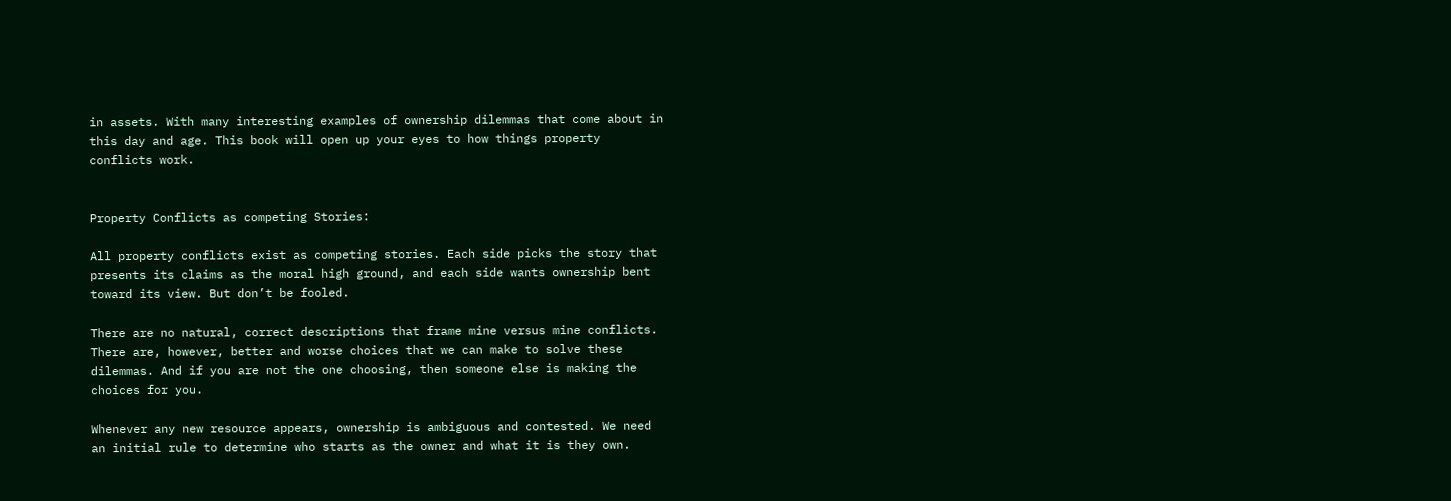in assets. With many interesting examples of ownership dilemmas that come about in this day and age. This book will open up your eyes to how things property conflicts work.


Property Conflicts as competing Stories:

All property conflicts exist as competing stories. Each side picks the story that presents its claims as the moral high ground, and each side wants ownership bent toward its view. But don’t be fooled.

There are no natural, correct descriptions that frame mine versus mine conflicts. There are, however, better and worse choices that we can make to solve these dilemmas. And if you are not the one choosing, then someone else is making the choices for you.

Whenever any new resource appears, ownership is ambiguous and contested. We need an initial rule to determine who starts as the owner and what it is they own.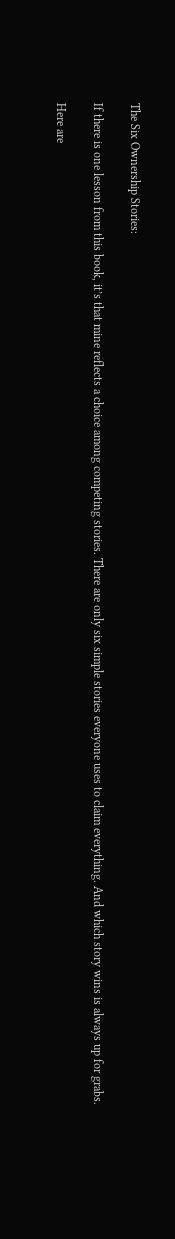The Six Ownership Stories:

If there is one lesson from this book, it’s that mine reflects a choice among competing stories. There are only six simple stories everyone uses to claim everything. And which story wins is always up for grabs.

Here are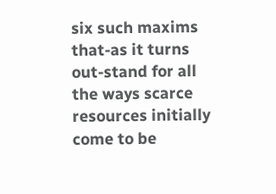six such maxims that-as it turns out-stand for all the ways scarce resources initially come to be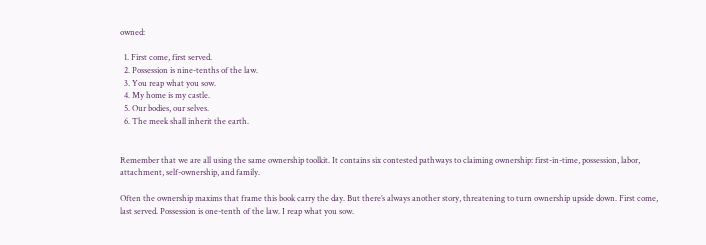owned:

  1. First come, first served.
  2. Possession is nine-tenths of the law.
  3. You reap what you sow.
  4. My home is my castle.
  5. Our bodies, our selves.
  6. The meek shall inherit the earth.


Remember that we are all using the same ownership toolkit. It contains six contested pathways to claiming ownership: first-in-time, possession, labor, attachment, self-ownership, and family.

Often the ownership maxims that frame this book carry the day. But there’s always another story, threatening to turn ownership upside down. First come, last served. Possession is one-tenth of the law. I reap what you sow.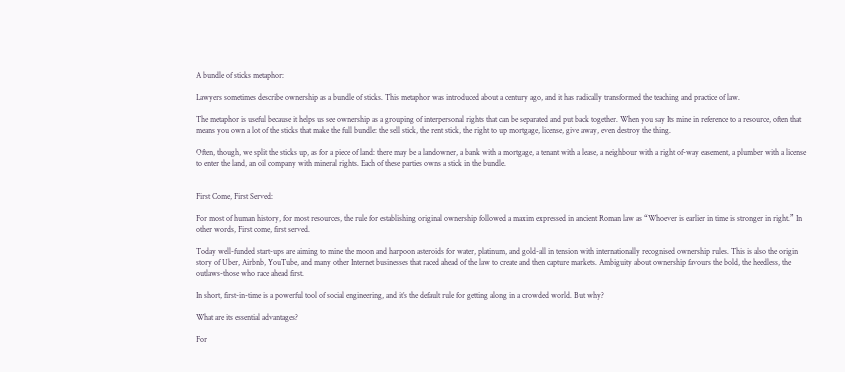A bundle of sticks metaphor:

Lawyers sometimes describe ownership as a bundle of sticks. This metaphor was introduced about a century ago, and it has radically transformed the teaching and practice of law.

The metaphor is useful because it helps us see ownership as a grouping of interpersonal rights that can be separated and put back together. When you say Its mine in reference to a resource, often that means you own a lot of the sticks that make the full bundle: the sell stick, the rent stick, the right to up mortgage, license, give away, even destroy the thing.

Often, though, we split the sticks up, as for a piece of land: there may be a landowner, a bank with a mortgage, a tenant with a lease, a neighbour with a right of-way easement, a plumber with a license to enter the land, an oil company with mineral rights. Each of these parties owns a stick in the bundle.


First Come, First Served:

For most of human history, for most resources, the rule for establishing original ownership followed a maxim expressed in ancient Roman law as “Whoever is earlier in time is stronger in right.” In other words, First come, first served.

Today well-funded start-ups are aiming to mine the moon and harpoon asteroids for water, platinum, and gold-all in tension with internationally recognised ownership rules. This is also the origin story of Uber, Airbnb, YouTube, and many other Internet businesses that raced ahead of the law to create and then capture markets. Ambiguity about ownership favours the bold, the heedless, the outlaws-those who race ahead first.

In short, first-in-time is a powerful tool of social engineering, and it’s the default rule for getting along in a crowded world. But why?

What are its essential advantages?

For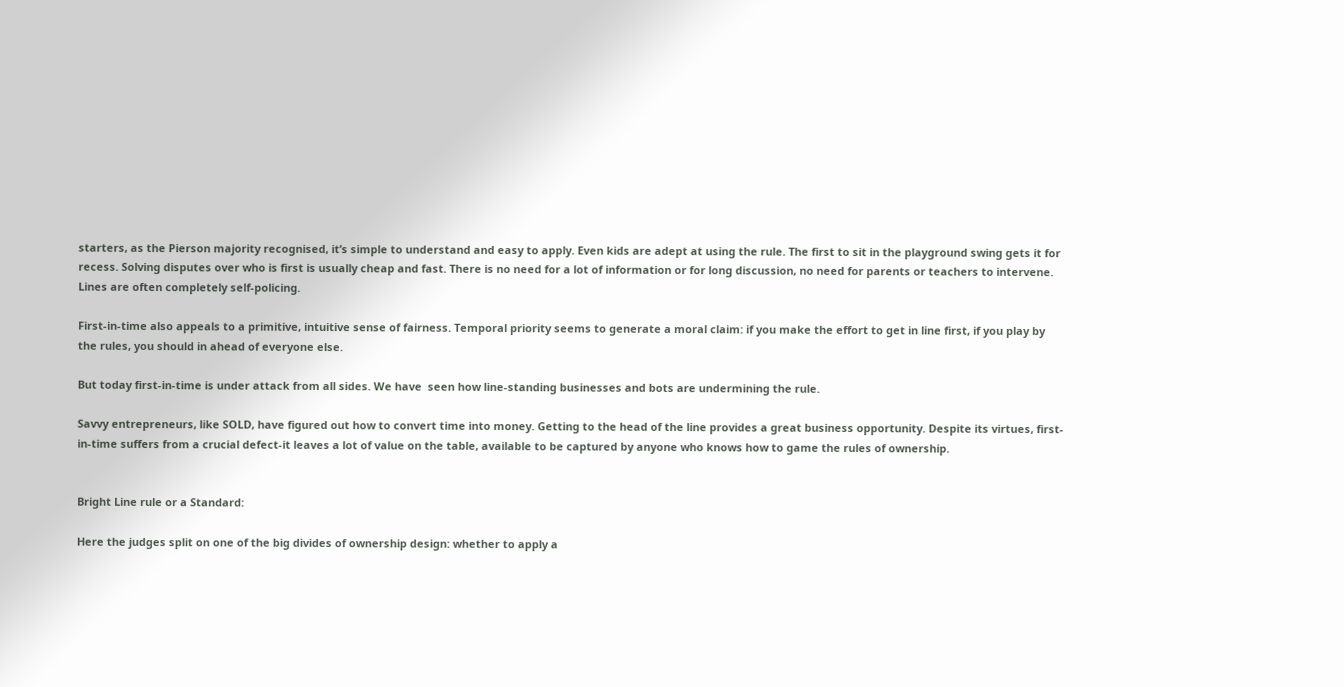starters, as the Pierson majority recognised, it’s simple to understand and easy to apply. Even kids are adept at using the rule. The first to sit in the playground swing gets it for recess. Solving disputes over who is first is usually cheap and fast. There is no need for a lot of information or for long discussion, no need for parents or teachers to intervene. Lines are often completely self-policing.

First-in-time also appeals to a primitive, intuitive sense of fairness. Temporal priority seems to generate a moral claim: if you make the effort to get in line first, if you play by the rules, you should in ahead of everyone else.

But today first-in-time is under attack from all sides. We have  seen how line-standing businesses and bots are undermining the rule.

Savvy entrepreneurs, like SOLD, have figured out how to convert time into money. Getting to the head of the line provides a great business opportunity. Despite its virtues, first-in-time suffers from a crucial defect-it leaves a lot of value on the table, available to be captured by anyone who knows how to game the rules of ownership.


Bright Line rule or a Standard:

Here the judges split on one of the big divides of ownership design: whether to apply a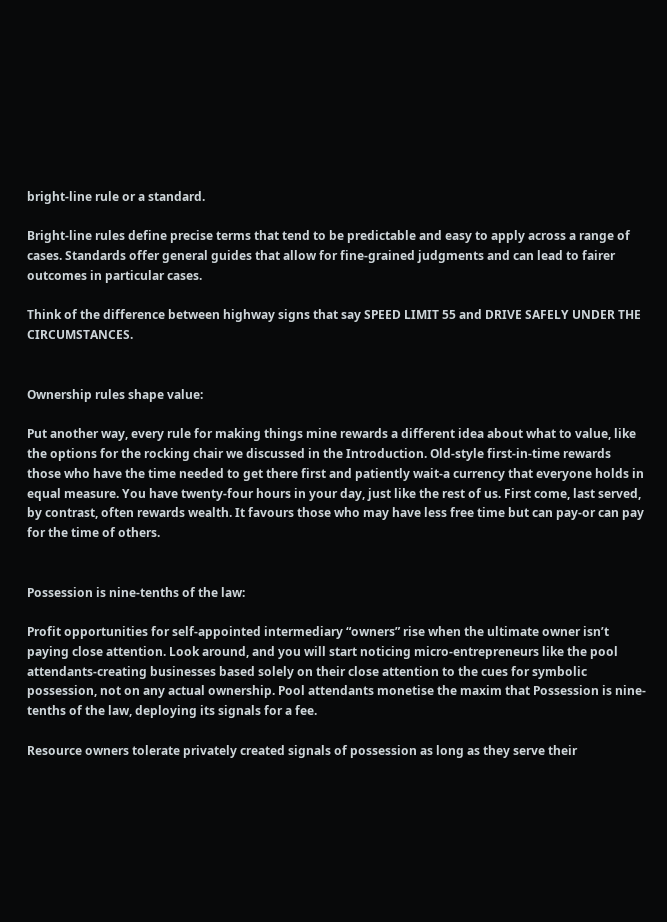bright-line rule or a standard.

Bright-line rules define precise terms that tend to be predictable and easy to apply across a range of cases. Standards offer general guides that allow for fine-grained judgments and can lead to fairer outcomes in particular cases.

Think of the difference between highway signs that say SPEED LIMIT 55 and DRIVE SAFELY UNDER THE CIRCUMSTANCES.


Ownership rules shape value:

Put another way, every rule for making things mine rewards a different idea about what to value, like the options for the rocking chair we discussed in the Introduction. Old-style first-in-time rewards those who have the time needed to get there first and patiently wait-a currency that everyone holds in equal measure. You have twenty-four hours in your day, just like the rest of us. First come, last served, by contrast, often rewards wealth. It favours those who may have less free time but can pay-or can pay for the time of others.


Possession is nine-tenths of the law:

Profit opportunities for self-appointed intermediary “owners” rise when the ultimate owner isn’t paying close attention. Look around, and you will start noticing micro-entrepreneurs like the pool attendants-creating businesses based solely on their close attention to the cues for symbolic possession, not on any actual ownership. Pool attendants monetise the maxim that Possession is nine-tenths of the law, deploying its signals for a fee.

Resource owners tolerate privately created signals of possession as long as they serve their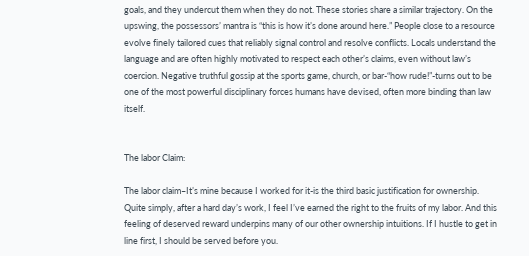goals, and they undercut them when they do not. These stories share a similar trajectory. On the upswing, the possessors’ mantra is “this is how it’s done around here.” People close to a resource evolve finely tailored cues that reliably signal control and resolve conflicts. Locals understand the language and are often highly motivated to respect each other’s claims, even without law’s coercion. Negative truthful gossip at the sports game, church, or bar-“how rude!”-turns out to be one of the most powerful disciplinary forces humans have devised, often more binding than law itself.


The labor Claim:

The labor claim–It’s mine because I worked for it-is the third basic justification for ownership. Quite simply, after a hard day’s work, I feel I’ve earned the right to the fruits of my labor. And this feeling of deserved reward underpins many of our other ownership intuitions. If I hustle to get in line first, I should be served before you.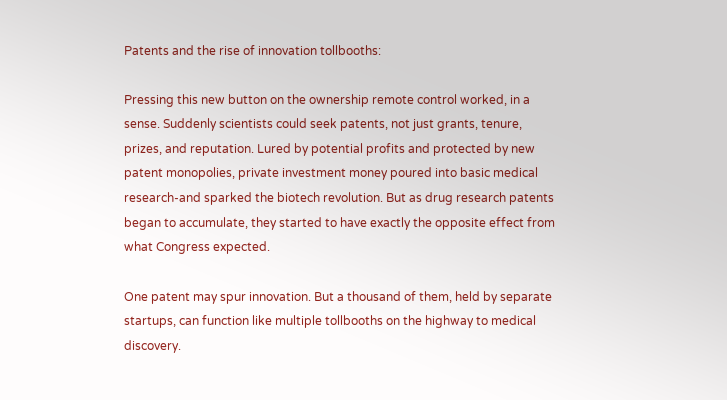Patents and the rise of innovation tollbooths:

Pressing this new button on the ownership remote control worked, in a sense. Suddenly scientists could seek patents, not just grants, tenure, prizes, and reputation. Lured by potential profits and protected by new patent monopolies, private investment money poured into basic medical research-and sparked the biotech revolution. But as drug research patents began to accumulate, they started to have exactly the opposite effect from what Congress expected.

One patent may spur innovation. But a thousand of them, held by separate startups, can function like multiple tollbooths on the highway to medical discovery.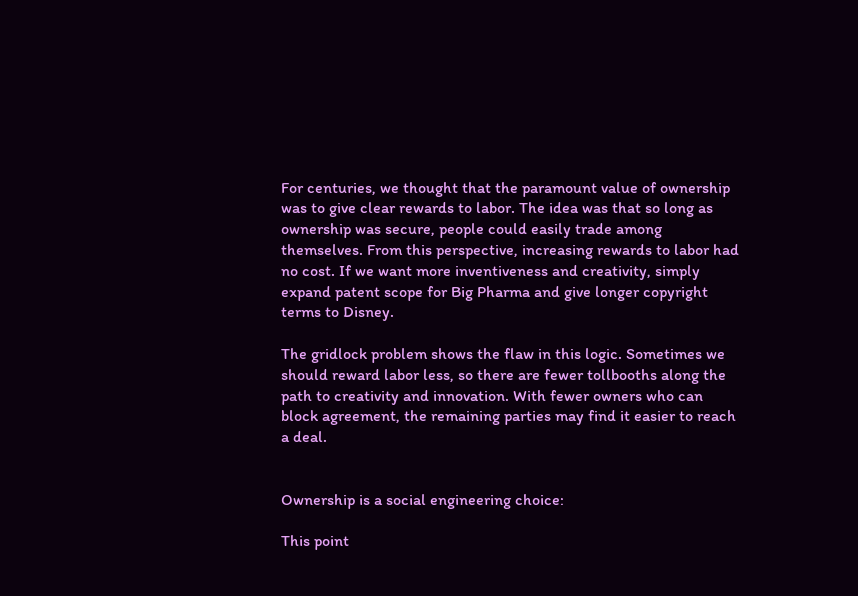For centuries, we thought that the paramount value of ownership was to give clear rewards to labor. The idea was that so long as ownership was secure, people could easily trade among themselves. From this perspective, increasing rewards to labor had no cost. If we want more inventiveness and creativity, simply expand patent scope for Big Pharma and give longer copyright terms to Disney.

The gridlock problem shows the flaw in this logic. Sometimes we should reward labor less, so there are fewer tollbooths along the path to creativity and innovation. With fewer owners who can block agreement, the remaining parties may find it easier to reach a deal.


Ownership is a social engineering choice:

This point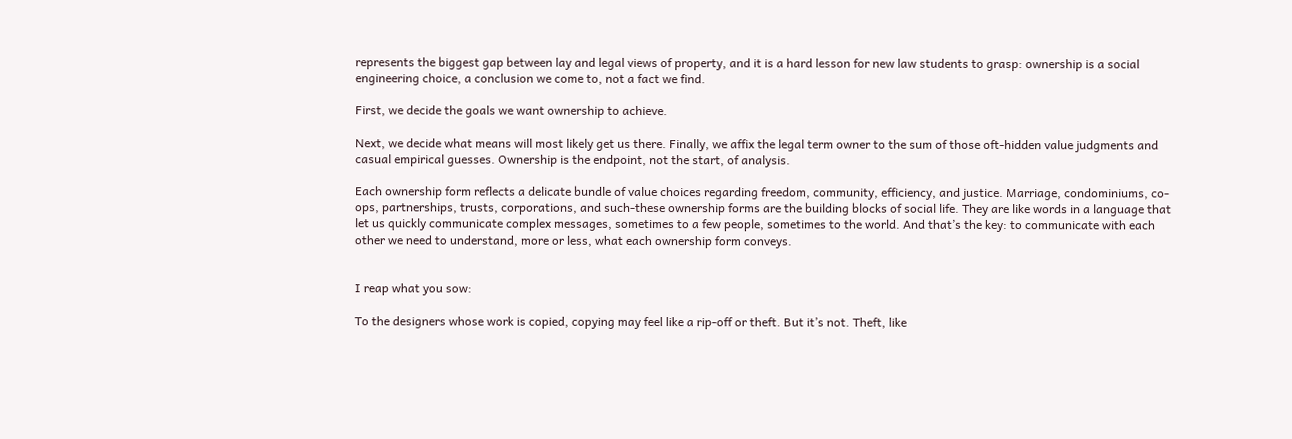represents the biggest gap between lay and legal views of property, and it is a hard lesson for new law students to grasp: ownership is a social engineering choice, a conclusion we come to, not a fact we find.

First, we decide the goals we want ownership to achieve.

Next, we decide what means will most likely get us there. Finally, we affix the legal term owner to the sum of those oft-hidden value judgments and casual empirical guesses. Ownership is the endpoint, not the start, of analysis.

Each ownership form reflects a delicate bundle of value choices regarding freedom, community, efficiency, and justice. Marriage, condominiums, co-ops, partnerships, trusts, corporations, and such-these ownership forms are the building blocks of social life. They are like words in a language that let us quickly communicate complex messages, sometimes to a few people, sometimes to the world. And that’s the key: to communicate with each other we need to understand, more or less, what each ownership form conveys.


I reap what you sow:

To the designers whose work is copied, copying may feel like a rip-off or theft. But it’s not. Theft, like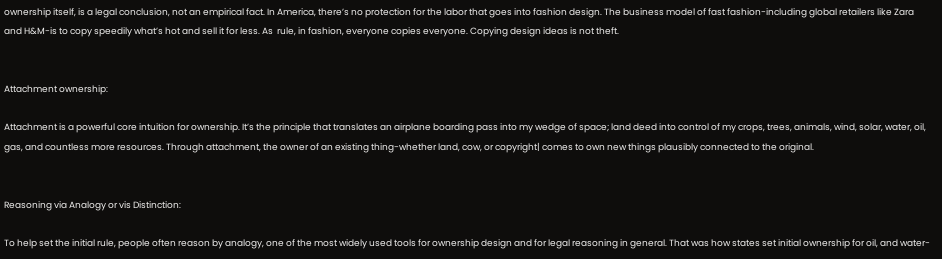ownership itself, is a legal conclusion, not an empirical fact. In America, there’s no protection for the labor that goes into fashion design. The business model of fast fashion-including global retailers like Zara and H&M-is to copy speedily what’s hot and sell it for less. As  rule, in fashion, everyone copies everyone. Copying design ideas is not theft.


Attachment ownership:

Attachment is a powerful core intuition for ownership. It’s the principle that translates an airplane boarding pass into my wedge of space; land deed into control of my crops, trees, animals, wind, solar, water, oil, gas, and countless more resources. Through attachment, the owner of an existing thing-whether land, cow, or copyright| comes to own new things plausibly connected to the original.


Reasoning via Analogy or vis Distinction:

To help set the initial rule, people often reason by analogy, one of the most widely used tools for ownership design and for legal reasoning in general. That was how states set initial ownership for oil, and water-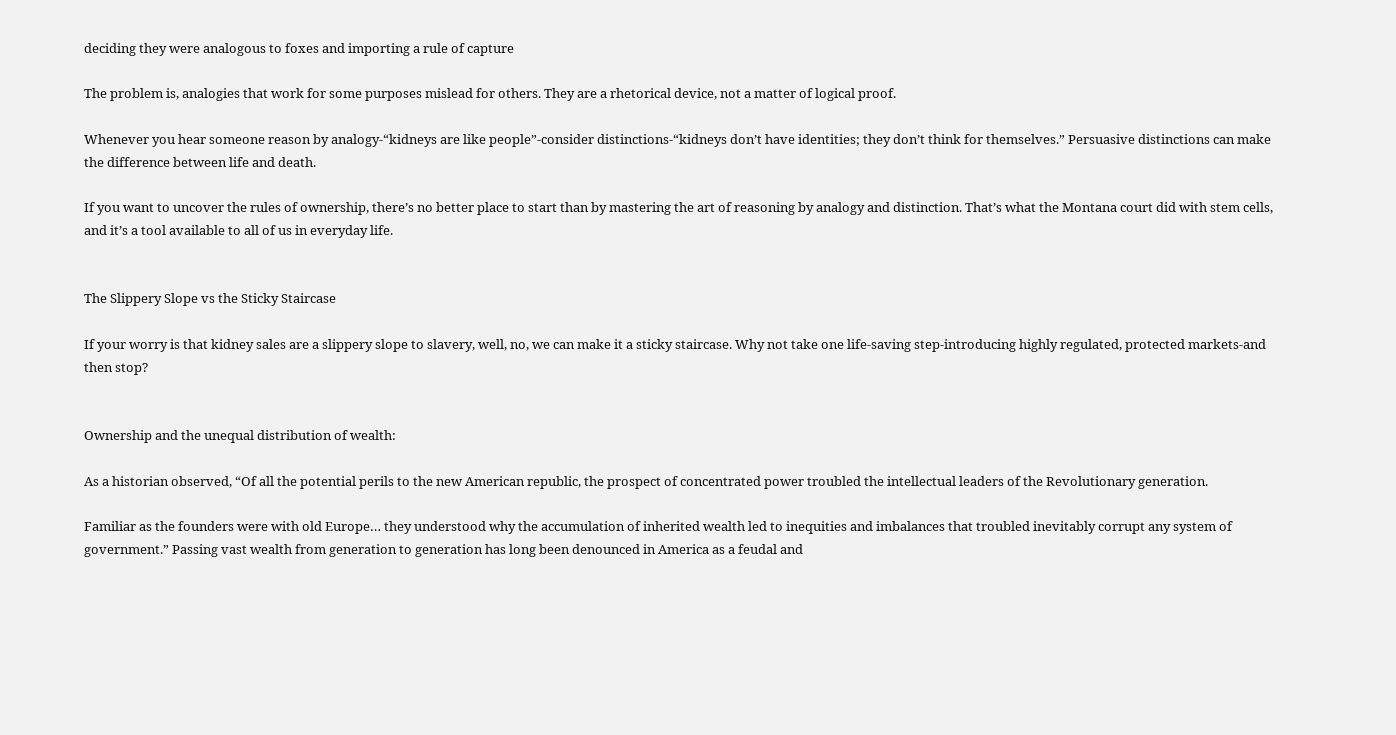deciding they were analogous to foxes and importing a rule of capture

The problem is, analogies that work for some purposes mislead for others. They are a rhetorical device, not a matter of logical proof.

Whenever you hear someone reason by analogy-“kidneys are like people”-consider distinctions-“kidneys don’t have identities; they don’t think for themselves.” Persuasive distinctions can make the difference between life and death.

If you want to uncover the rules of ownership, there’s no better place to start than by mastering the art of reasoning by analogy and distinction. That’s what the Montana court did with stem cells, and it’s a tool available to all of us in everyday life.


The Slippery Slope vs the Sticky Staircase

If your worry is that kidney sales are a slippery slope to slavery, well, no, we can make it a sticky staircase. Why not take one life-saving step-introducing highly regulated, protected markets-and then stop?


Ownership and the unequal distribution of wealth:

As a historian observed, “Of all the potential perils to the new American republic, the prospect of concentrated power troubled the intellectual leaders of the Revolutionary generation.

Familiar as the founders were with old Europe… they understood why the accumulation of inherited wealth led to inequities and imbalances that troubled inevitably corrupt any system of government.” Passing vast wealth from generation to generation has long been denounced in America as a feudal and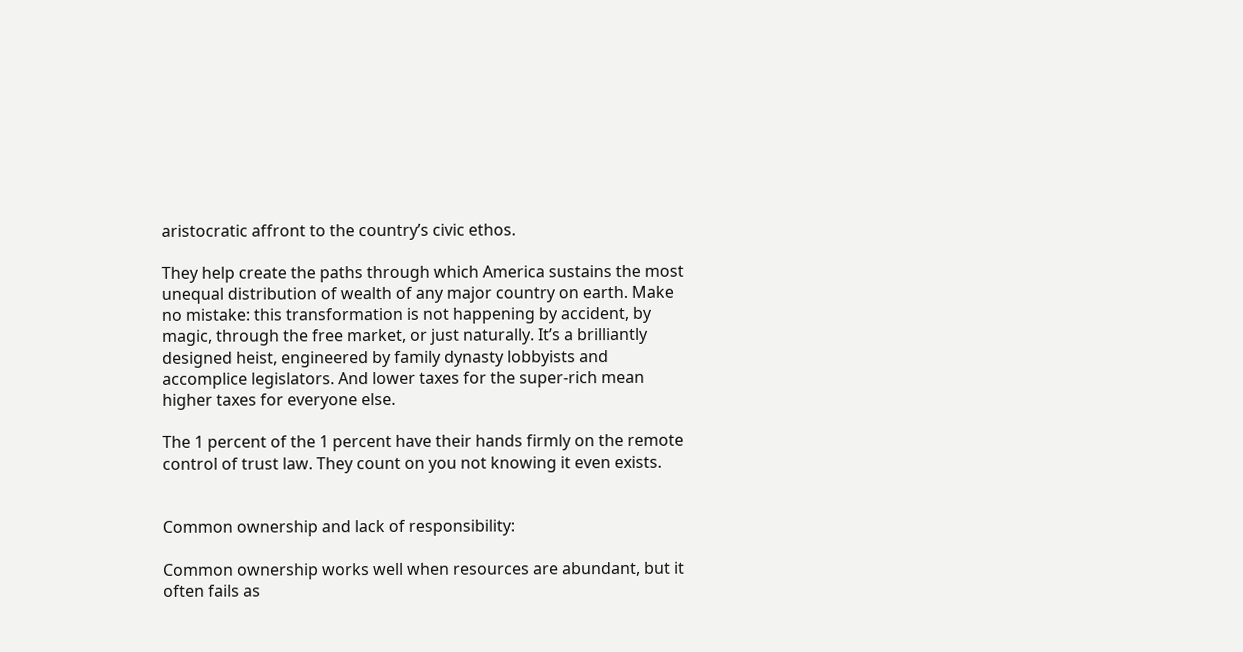aristocratic affront to the country’s civic ethos.

They help create the paths through which America sustains the most unequal distribution of wealth of any major country on earth. Make no mistake: this transformation is not happening by accident, by magic, through the free market, or just naturally. It’s a brilliantly designed heist, engineered by family dynasty lobbyists and accomplice legislators. And lower taxes for the super-rich mean higher taxes for everyone else.

The 1 percent of the 1 percent have their hands firmly on the remote control of trust law. They count on you not knowing it even exists.


Common ownership and lack of responsibility:

Common ownership works well when resources are abundant, but it often fails as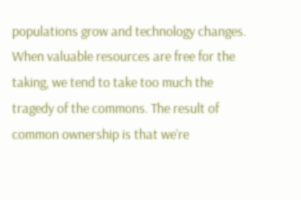populations grow and technology changes. When valuable resources are free for the taking, we tend to take too much the tragedy of the commons. The result of common ownership is that we’re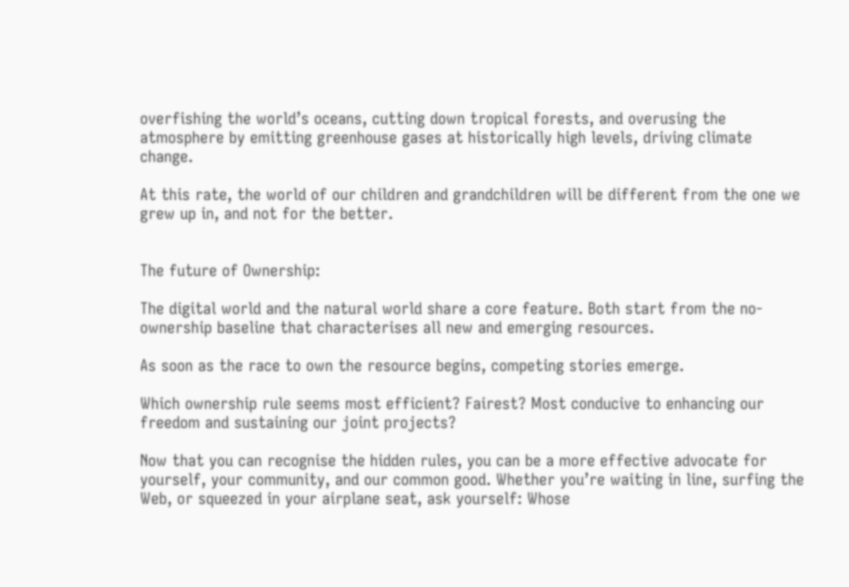overfishing the world’s oceans, cutting down tropical forests, and overusing the atmosphere by emitting greenhouse gases at historically high levels, driving climate change.

At this rate, the world of our children and grandchildren will be different from the one we grew up in, and not for the better.


The future of Ownership:

The digital world and the natural world share a core feature. Both start from the no-ownership baseline that characterises all new and emerging resources.

As soon as the race to own the resource begins, competing stories emerge.

Which ownership rule seems most efficient? Fairest? Most conducive to enhancing our freedom and sustaining our joint projects?

Now that you can recognise the hidden rules, you can be a more effective advocate for yourself, your community, and our common good. Whether you’re waiting in line, surfing the Web, or squeezed in your airplane seat, ask yourself: Whose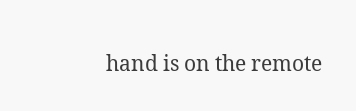hand is on the remote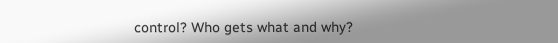control? Who gets what and why?